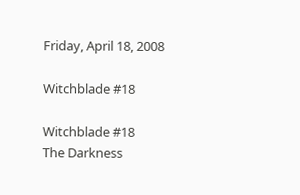Friday, April 18, 2008

Witchblade #18

Witchblade #18
The Darkness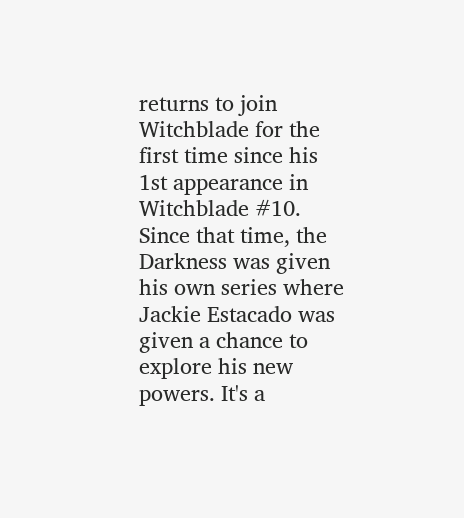returns to join Witchblade for the first time since his 1st appearance in Witchblade #10. Since that time, the Darkness was given his own series where Jackie Estacado was given a chance to explore his new powers. It's a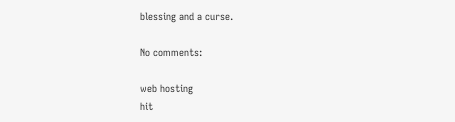blessing and a curse.

No comments:

web hosting
hit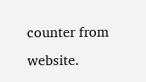counter from website.